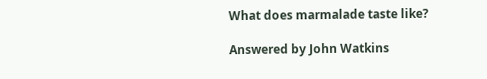What does marmalade taste like?

Answered by John Watkins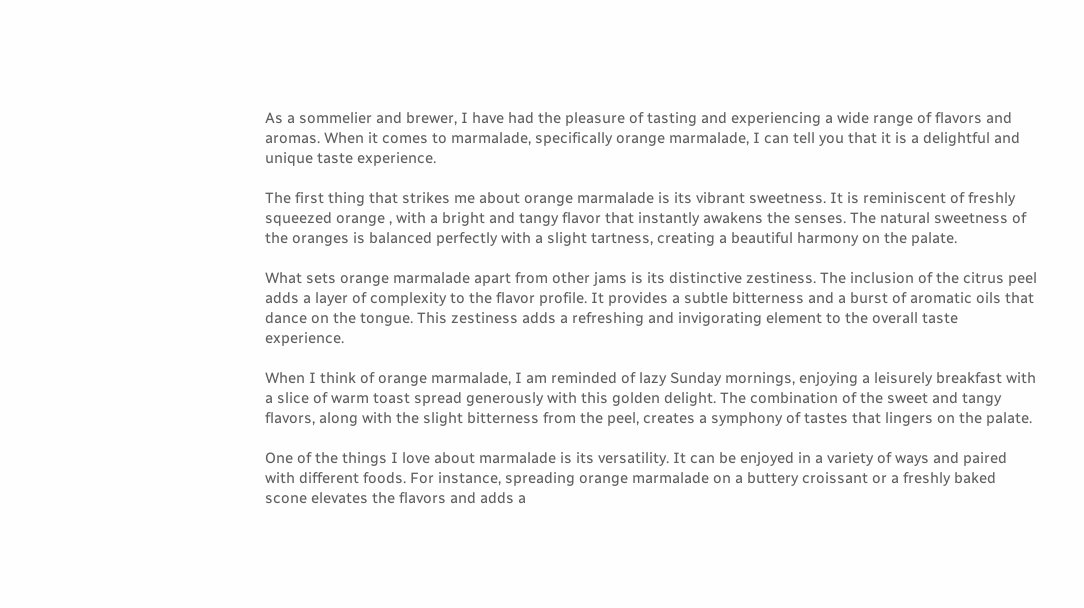As a sommelier and brewer, I have had the pleasure of tasting and experiencing a wide range of flavors and aromas. When it comes to marmalade, specifically orange marmalade, I can tell you that it is a delightful and unique taste experience.

The first thing that strikes me about orange marmalade is its vibrant sweetness. It is reminiscent of freshly squeezed orange , with a bright and tangy flavor that instantly awakens the senses. The natural sweetness of the oranges is balanced perfectly with a slight tartness, creating a beautiful harmony on the palate.

What sets orange marmalade apart from other jams is its distinctive zestiness. The inclusion of the citrus peel adds a layer of complexity to the flavor profile. It provides a subtle bitterness and a burst of aromatic oils that dance on the tongue. This zestiness adds a refreshing and invigorating element to the overall taste experience.

When I think of orange marmalade, I am reminded of lazy Sunday mornings, enjoying a leisurely breakfast with a slice of warm toast spread generously with this golden delight. The combination of the sweet and tangy flavors, along with the slight bitterness from the peel, creates a symphony of tastes that lingers on the palate.

One of the things I love about marmalade is its versatility. It can be enjoyed in a variety of ways and paired with different foods. For instance, spreading orange marmalade on a buttery croissant or a freshly baked scone elevates the flavors and adds a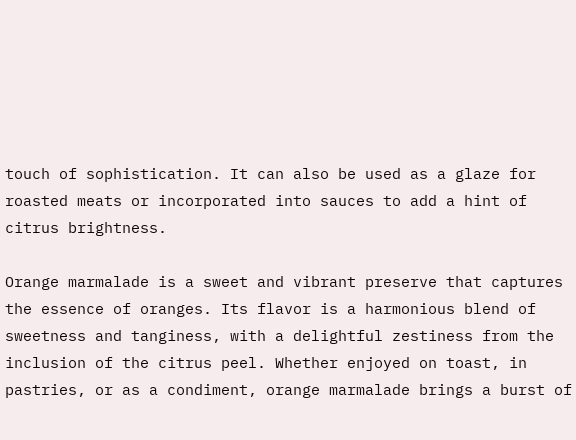touch of sophistication. It can also be used as a glaze for roasted meats or incorporated into sauces to add a hint of citrus brightness.

Orange marmalade is a sweet and vibrant preserve that captures the essence of oranges. Its flavor is a harmonious blend of sweetness and tanginess, with a delightful zestiness from the inclusion of the citrus peel. Whether enjoyed on toast, in pastries, or as a condiment, orange marmalade brings a burst of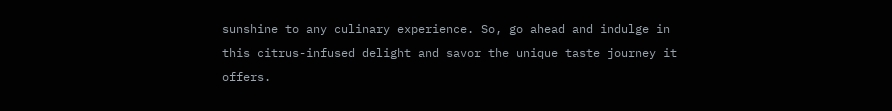sunshine to any culinary experience. So, go ahead and indulge in this citrus-infused delight and savor the unique taste journey it offers.